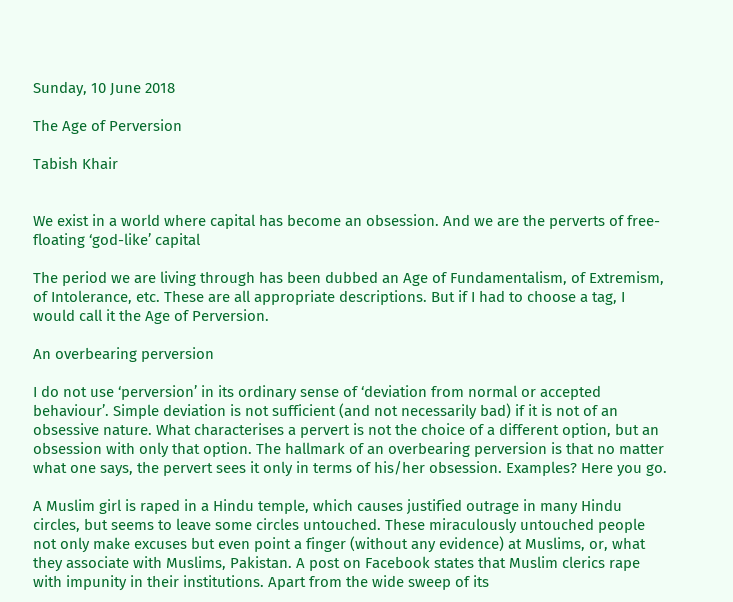Sunday, 10 June 2018

The Age of Perversion

Tabish Khair


We exist in a world where capital has become an obsession. And we are the perverts of free-floating ‘god-like’ capital

The period we are living through has been dubbed an Age of Fundamentalism, of Extremism, of Intolerance, etc. These are all appropriate descriptions. But if I had to choose a tag, I would call it the Age of Perversion.

An overbearing perversion

I do not use ‘perversion’ in its ordinary sense of ‘deviation from normal or accepted behaviour’. Simple deviation is not sufficient (and not necessarily bad) if it is not of an obsessive nature. What characterises a pervert is not the choice of a different option, but an obsession with only that option. The hallmark of an overbearing perversion is that no matter what one says, the pervert sees it only in terms of his/her obsession. Examples? Here you go.

A Muslim girl is raped in a Hindu temple, which causes justified outrage in many Hindu circles, but seems to leave some circles untouched. These miraculously untouched people not only make excuses but even point a finger (without any evidence) at Muslims, or, what they associate with Muslims, Pakistan. A post on Facebook states that Muslim clerics rape with impunity in their institutions. Apart from the wide sweep of its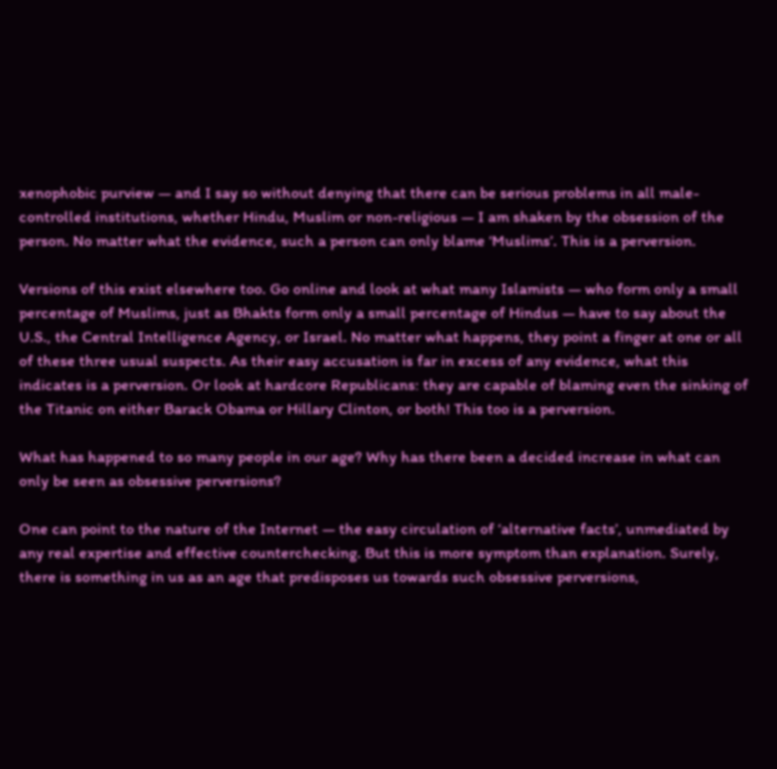xenophobic purview — and I say so without denying that there can be serious problems in all male-controlled institutions, whether Hindu, Muslim or non-religious — I am shaken by the obsession of the person. No matter what the evidence, such a person can only blame ‘Muslims’. This is a perversion.

Versions of this exist elsewhere too. Go online and look at what many Islamists — who form only a small percentage of Muslims, just as Bhakts form only a small percentage of Hindus — have to say about the U.S., the Central Intelligence Agency, or Israel. No matter what happens, they point a finger at one or all of these three usual suspects. As their easy accusation is far in excess of any evidence, what this indicates is a perversion. Or look at hardcore Republicans: they are capable of blaming even the sinking of the Titanic on either Barack Obama or Hillary Clinton, or both! This too is a perversion.

What has happened to so many people in our age? Why has there been a decided increase in what can only be seen as obsessive perversions?

One can point to the nature of the Internet — the easy circulation of ‘alternative facts’, unmediated by any real expertise and effective counterchecking. But this is more symptom than explanation. Surely, there is something in us as an age that predisposes us towards such obsessive perversions,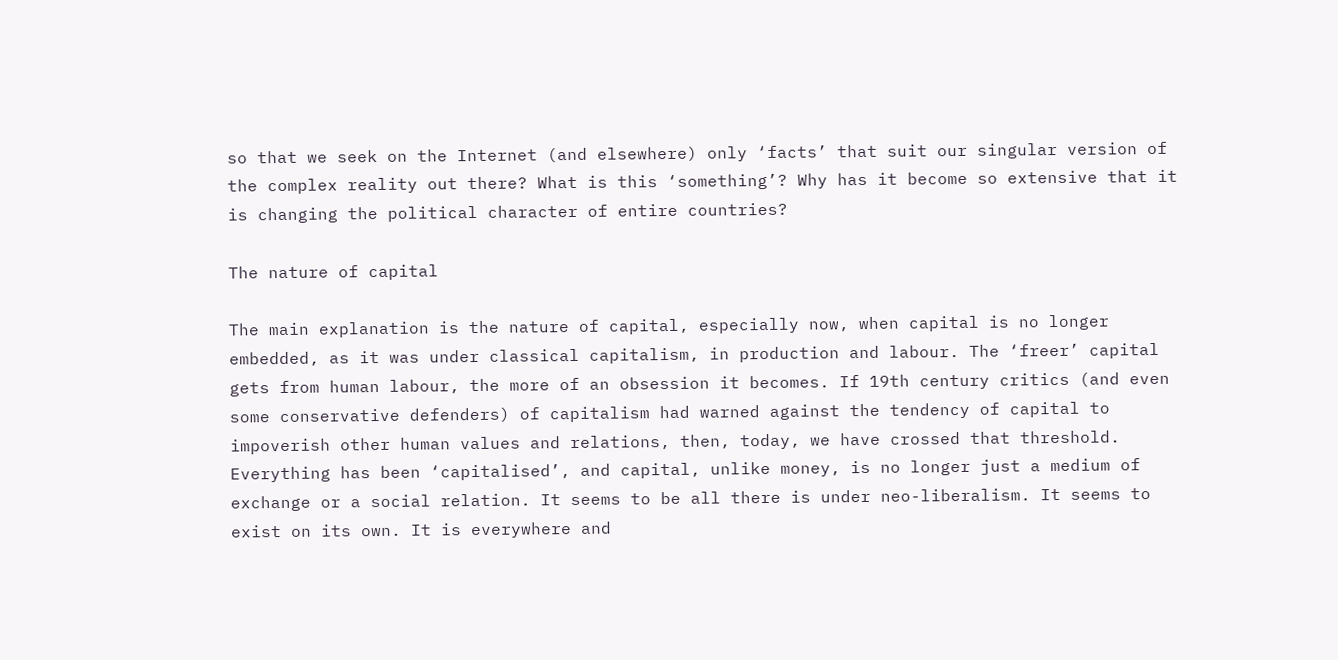so that we seek on the Internet (and elsewhere) only ‘facts’ that suit our singular version of the complex reality out there? What is this ‘something’? Why has it become so extensive that it is changing the political character of entire countries?

The nature of capital

The main explanation is the nature of capital, especially now, when capital is no longer embedded, as it was under classical capitalism, in production and labour. The ‘freer’ capital gets from human labour, the more of an obsession it becomes. If 19th century critics (and even some conservative defenders) of capitalism had warned against the tendency of capital to impoverish other human values and relations, then, today, we have crossed that threshold. Everything has been ‘capitalised’, and capital, unlike money, is no longer just a medium of exchange or a social relation. It seems to be all there is under neo-liberalism. It seems to exist on its own. It is everywhere and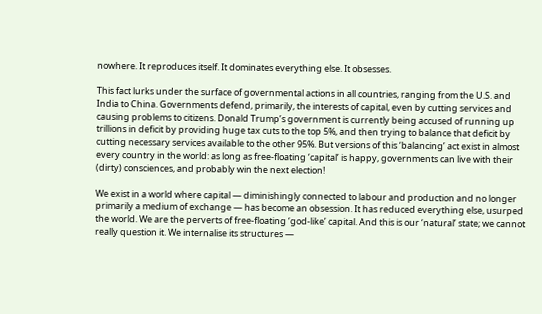nowhere. It reproduces itself. It dominates everything else. It obsesses.

This fact lurks under the surface of governmental actions in all countries, ranging from the U.S. and India to China. Governments defend, primarily, the interests of capital, even by cutting services and causing problems to citizens. Donald Trump’s government is currently being accused of running up trillions in deficit by providing huge tax cuts to the top 5%, and then trying to balance that deficit by cutting necessary services available to the other 95%. But versions of this ‘balancing’ act exist in almost every country in the world: as long as free-floating ‘capital’ is happy, governments can live with their (dirty) consciences, and probably win the next election!

We exist in a world where capital — diminishingly connected to labour and production and no longer primarily a medium of exchange — has become an obsession. It has reduced everything else, usurped the world. We are the perverts of free-floating ‘god-like’ capital. And this is our ‘natural’ state; we cannot really question it. We internalise its structures —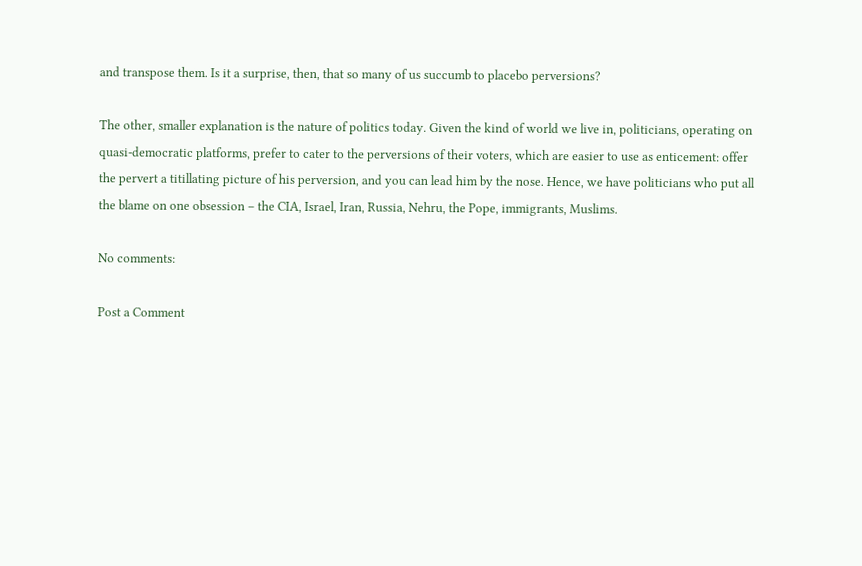and transpose them. Is it a surprise, then, that so many of us succumb to placebo perversions?

The other, smaller explanation is the nature of politics today. Given the kind of world we live in, politicians, operating on quasi-democratic platforms, prefer to cater to the perversions of their voters, which are easier to use as enticement: offer the pervert a titillating picture of his perversion, and you can lead him by the nose. Hence, we have politicians who put all the blame on one obsession – the CIA, Israel, Iran, Russia, Nehru, the Pope, immigrants, Muslims.

No comments:

Post a Comment